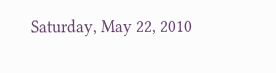Saturday, May 22, 2010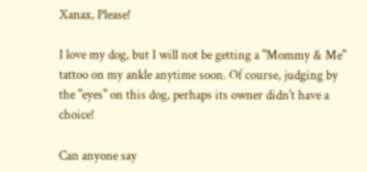Xanax, Please!

I love my dog, but I will not be getting a "Mommy & Me" tattoo on my ankle anytime soon. Of course, judging by the "eyes" on this dog, perhaps its owner didn't have a choice!

Can anyone say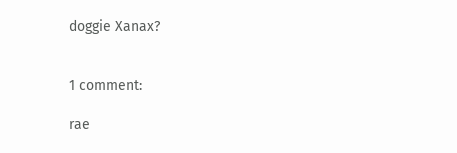doggie Xanax?


1 comment:

rae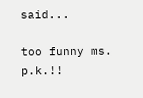said...

too funny ms. p.k.!!